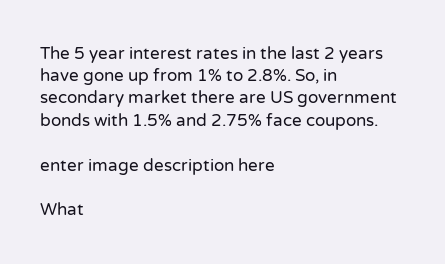The 5 year interest rates in the last 2 years have gone up from 1% to 2.8%. So, in secondary market there are US government bonds with 1.5% and 2.75% face coupons.

enter image description here

What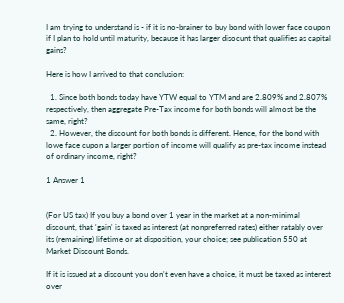I am trying to understand is - if it is no-brainer to buy bond with lower face coupon if I plan to hold until maturity, because it has larger disocunt that qualifies as capital gains?

Here is how I arrived to that conclusion:

  1. Since both bonds today have YTW equal to YTM and are 2.809% and 2.807% respectively, then aggregate Pre-Tax income for both bonds will almost be the same, right?
  2. However, the discount for both bonds is different. Hence, for the bond with lowe face cupon a larger portion of income will qualify as pre-tax income instead of ordinary income, right?

1 Answer 1


(For US tax) If you buy a bond over 1 year in the market at a non-minimal discount, that 'gain' is taxed as interest (at nonpreferred rates) either ratably over its (remaining) lifetime or at disposition, your choice; see publication 550 at Market Discount Bonds.

If it is issued at a discount you don't even have a choice, it must be taxed as interest over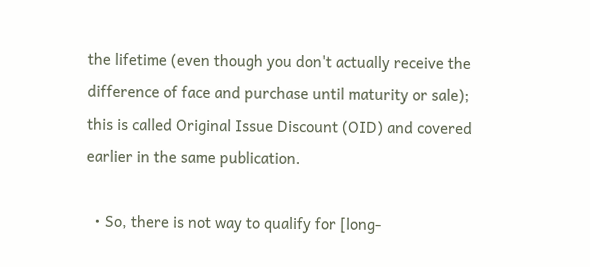the lifetime (even though you don't actually receive the difference of face and purchase until maturity or sale); this is called Original Issue Discount (OID) and covered earlier in the same publication.

  • So, there is not way to qualify for [long-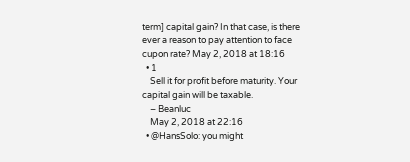term] capital gain? In that case, is there ever a reason to pay attention to face cupon rate? May 2, 2018 at 18:16
  • 1
    Sell it for profit before maturity. Your capital gain will be taxable.
    – Beanluc
    May 2, 2018 at 22:16
  • @HansSolo: you might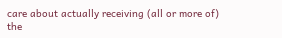care about actually receiving (all or more of) the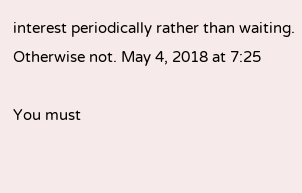interest periodically rather than waiting. Otherwise not. May 4, 2018 at 7:25

You must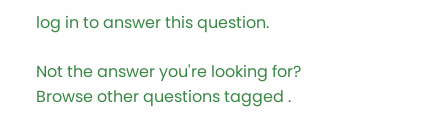log in to answer this question.

Not the answer you're looking for? Browse other questions tagged .